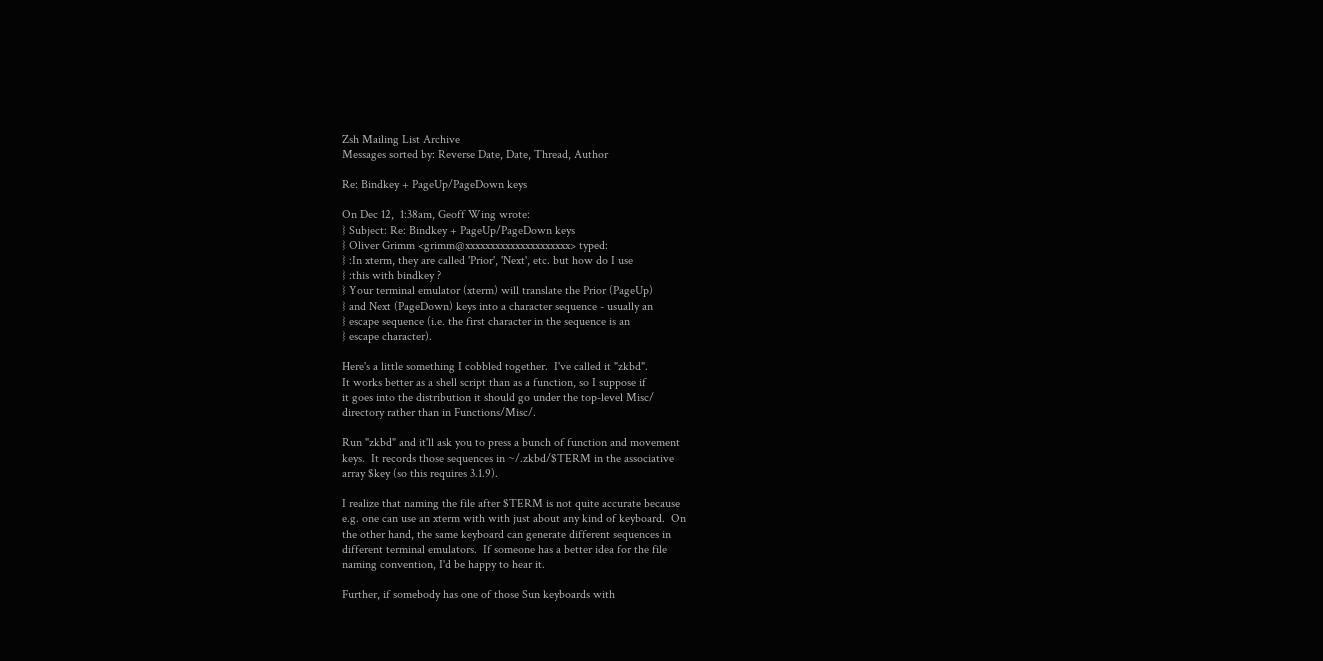Zsh Mailing List Archive
Messages sorted by: Reverse Date, Date, Thread, Author

Re: Bindkey + PageUp/PageDown keys

On Dec 12,  1:38am, Geoff Wing wrote:
} Subject: Re: Bindkey + PageUp/PageDown keys
} Oliver Grimm <grimm@xxxxxxxxxxxxxxxxxxxxx> typed:
} :In xterm, they are called 'Prior', 'Next', etc. but how do I use
} :this with bindkey ?
} Your terminal emulator (xterm) will translate the Prior (PageUp)
} and Next (PageDown) keys into a character sequence - usually an
} escape sequence (i.e. the first character in the sequence is an
} escape character).

Here's a little something I cobbled together.  I've called it "zkbd".
It works better as a shell script than as a function, so I suppose if
it goes into the distribution it should go under the top-level Misc/
directory rather than in Functions/Misc/.

Run "zkbd" and it'll ask you to press a bunch of function and movement
keys.  It records those sequences in ~/.zkbd/$TERM in the associative
array $key (so this requires 3.1.9).

I realize that naming the file after $TERM is not quite accurate because
e.g. one can use an xterm with with just about any kind of keyboard.  On
the other hand, the same keyboard can generate different sequences in
different terminal emulators.  If someone has a better idea for the file
naming convention, I'd be happy to hear it.

Further, if somebody has one of those Sun keyboards with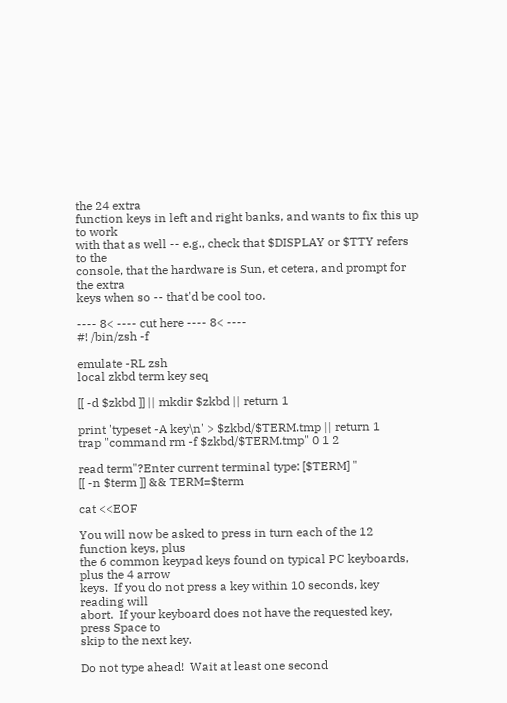the 24 extra
function keys in left and right banks, and wants to fix this up to work
with that as well -- e.g., check that $DISPLAY or $TTY refers to the
console, that the hardware is Sun, et cetera, and prompt for the extra
keys when so -- that'd be cool too.

---- 8< ---- cut here ---- 8< ----
#! /bin/zsh -f

emulate -RL zsh
local zkbd term key seq

[[ -d $zkbd ]] || mkdir $zkbd || return 1

print 'typeset -A key\n' > $zkbd/$TERM.tmp || return 1
trap "command rm -f $zkbd/$TERM.tmp" 0 1 2

read term"?Enter current terminal type: [$TERM] "
[[ -n $term ]] && TERM=$term

cat <<EOF

You will now be asked to press in turn each of the 12 function keys, plus
the 6 common keypad keys found on typical PC keyboards, plus the 4 arrow
keys.  If you do not press a key within 10 seconds, key reading will
abort.  If your keyboard does not have the requested key, press Space to
skip to the next key.

Do not type ahead!  Wait at least one second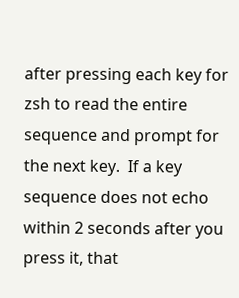after pressing each key for
zsh to read the entire sequence and prompt for the next key.  If a key
sequence does not echo within 2 seconds after you press it, that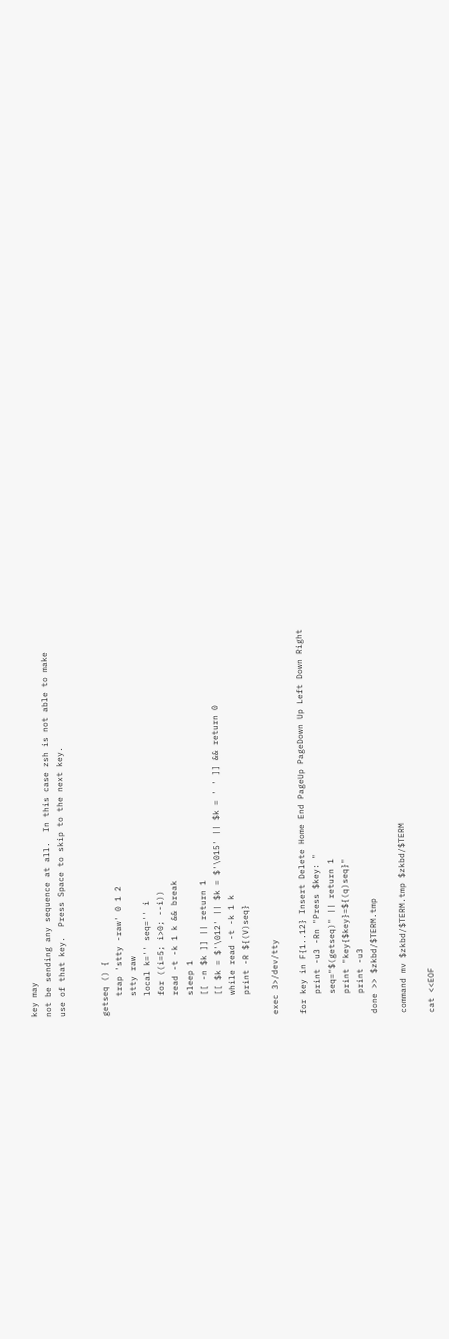key may
not be sending any sequence at all.  In this case zsh is not able to make
use of that key.  Press Space to skip to the next key.


getseq () {
    trap 'stty -raw' 0 1 2
    stty raw
    local k='' seq='' i
    for ((i=5; i>0; --i))
    read -t -k 1 k && break
    sleep 1
    [[ -n $k ]] || return 1
    [[ $k = $'\012' || $k = $'\015' || $k = ' ' ]] && return 0
    while read -t -k 1 k
    print -R ${(V)seq}

exec 3>/dev/tty

for key in F{1..12} Insert Delete Home End PageUp PageDown Up Left Down Right
    print -u3 -Rn "Press $key: "
    seq="$(getseq)" || return 1
    print "key{$key}=${(q)seq}"
    print -u3
done >> $zkbd/$TERM.tmp

command mv $zkbd/$TERM.tmp $zkbd/$TERM

cat <<EOF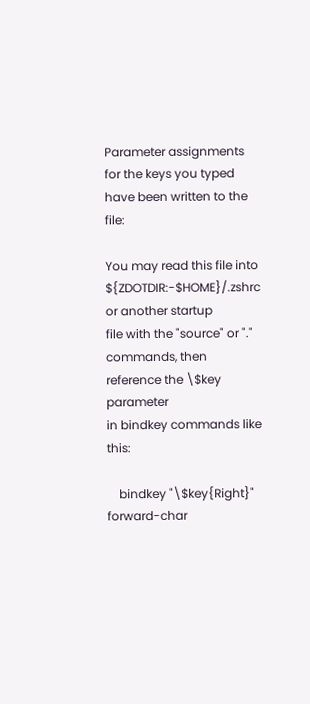Parameter assignments for the keys you typed have been written to the file:

You may read this file into ${ZDOTDIR:-$HOME}/.zshrc or another startup
file with the "source" or "." commands, then reference the \$key parameter
in bindkey commands like this:

    bindkey "\$key{Right}" forward-char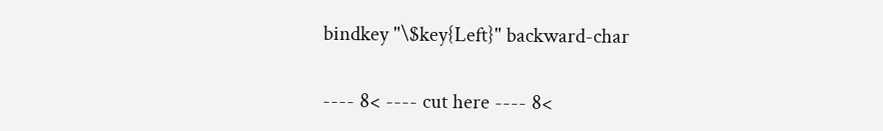bindkey "\$key{Left}" backward-char

---- 8< ---- cut here ---- 8<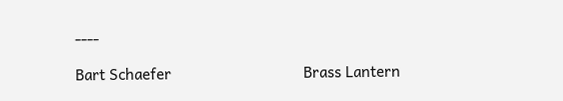----

Bart Schaefer                                 Brass Lantern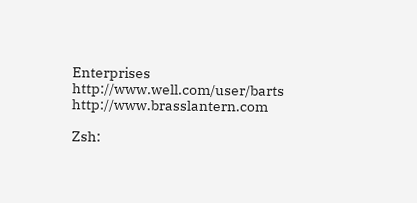Enterprises
http://www.well.com/user/barts              http://www.brasslantern.com

Zsh: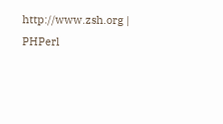http://www.zsh.org | PHPerl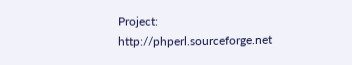Project: http://phperl.sourceforge.net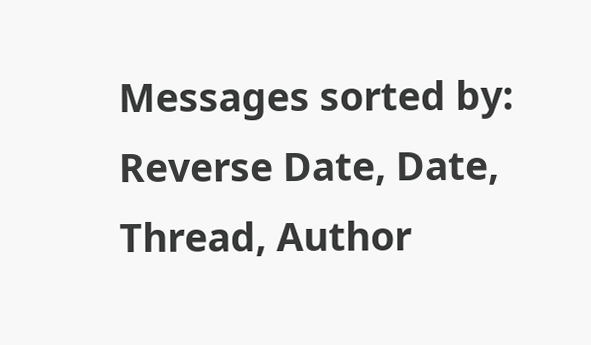Messages sorted by: Reverse Date, Date, Thread, Author